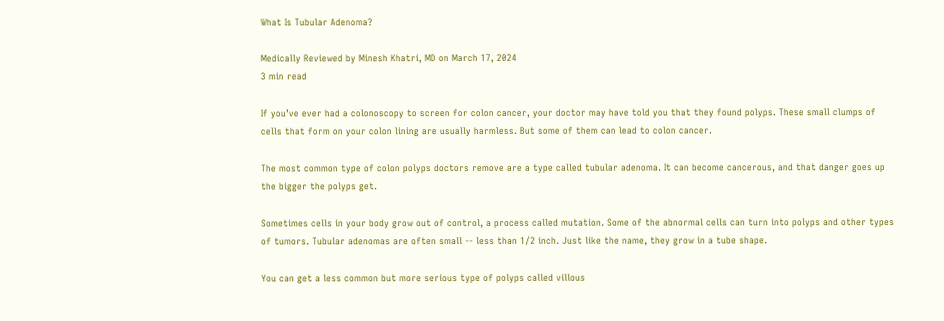What Is Tubular Adenoma?

Medically Reviewed by Minesh Khatri, MD on March 17, 2024
3 min read

If you’ve ever had a colonoscopy to screen for colon cancer, your doctor may have told you that they found polyps. These small clumps of cells that form on your colon lining are usually harmless. But some of them can lead to colon cancer.

The most common type of colon polyps doctors remove are a type called tubular adenoma. It can become cancerous, and that danger goes up the bigger the polyps get.

Sometimes cells in your body grow out of control, a process called mutation. Some of the abnormal cells can turn into polyps and other types of tumors. Tubular adenomas are often small -- less than 1/2 inch. Just like the name, they grow in a tube shape.

You can get a less common but more serious type of polyps called villous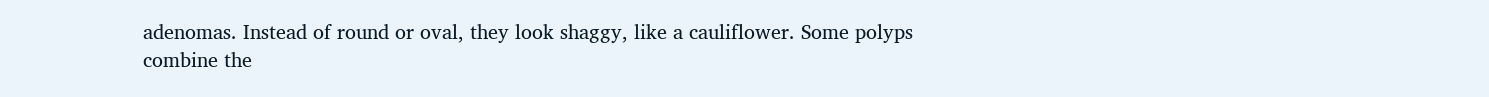adenomas. Instead of round or oval, they look shaggy, like a cauliflower. Some polyps combine the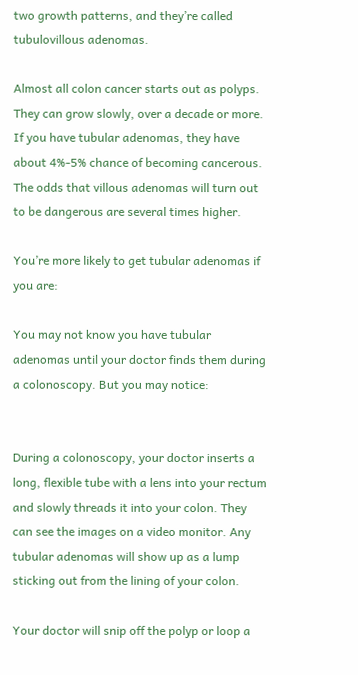two growth patterns, and they’re called tubulovillous adenomas.

Almost all colon cancer starts out as polyps. They can grow slowly, over a decade or more. If you have tubular adenomas, they have about 4%-5% chance of becoming cancerous. The odds that villous adenomas will turn out to be dangerous are several times higher.

You’re more likely to get tubular adenomas if you are:

You may not know you have tubular adenomas until your doctor finds them during a colonoscopy. But you may notice:


During a colonoscopy, your doctor inserts a long, flexible tube with a lens into your rectum and slowly threads it into your colon. They can see the images on a video monitor. Any tubular adenomas will show up as a lump sticking out from the lining of your colon.

Your doctor will snip off the polyp or loop a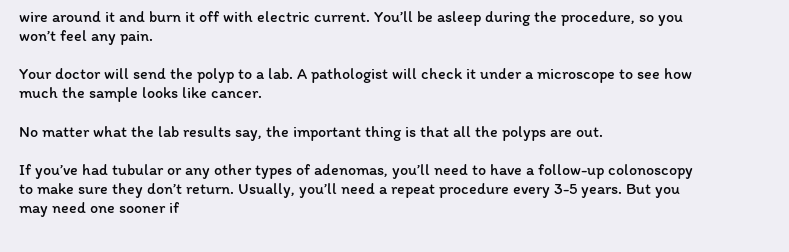wire around it and burn it off with electric current. You’ll be asleep during the procedure, so you won’t feel any pain.

Your doctor will send the polyp to a lab. A pathologist will check it under a microscope to see how much the sample looks like cancer.

No matter what the lab results say, the important thing is that all the polyps are out.

If you’ve had tubular or any other types of adenomas, you’ll need to have a follow-up colonoscopy to make sure they don’t return. Usually, you’ll need a repeat procedure every 3-5 years. But you may need one sooner if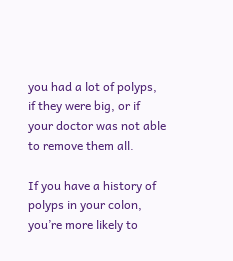you had a lot of polyps, if they were big, or if your doctor was not able to remove them all.

If you have a history of polyps in your colon, you’re more likely to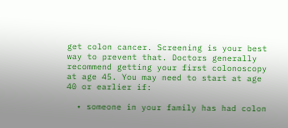get colon cancer. Screening is your best way to prevent that. Doctors generally recommend getting your first colonoscopy at age 45. You may need to start at age 40 or earlier if:

  • someone in your family has had colon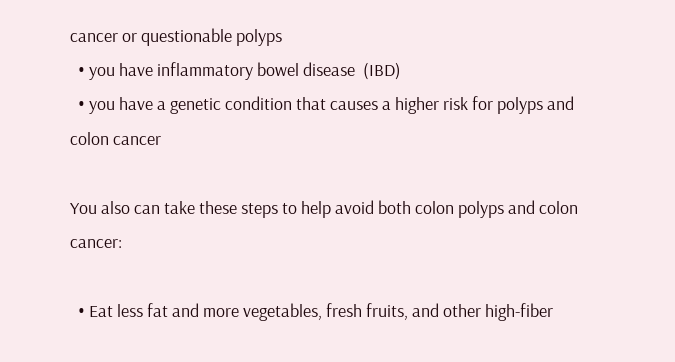cancer or questionable polyps
  • you have inflammatory bowel disease  (IBD)
  • you have a genetic condition that causes a higher risk for polyps and colon cancer

You also can take these steps to help avoid both colon polyps and colon cancer:

  • Eat less fat and more vegetables, fresh fruits, and other high-fiber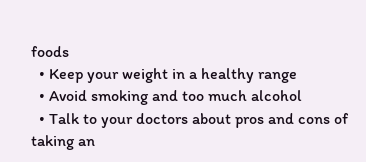foods
  • Keep your weight in a healthy range
  • Avoid smoking and too much alcohol
  • Talk to your doctors about pros and cons of taking an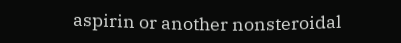aspirin or another nonsteroidal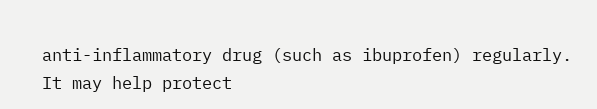anti-inflammatory drug (such as ibuprofen) regularly. It may help protect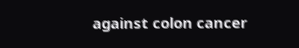against colon cancer